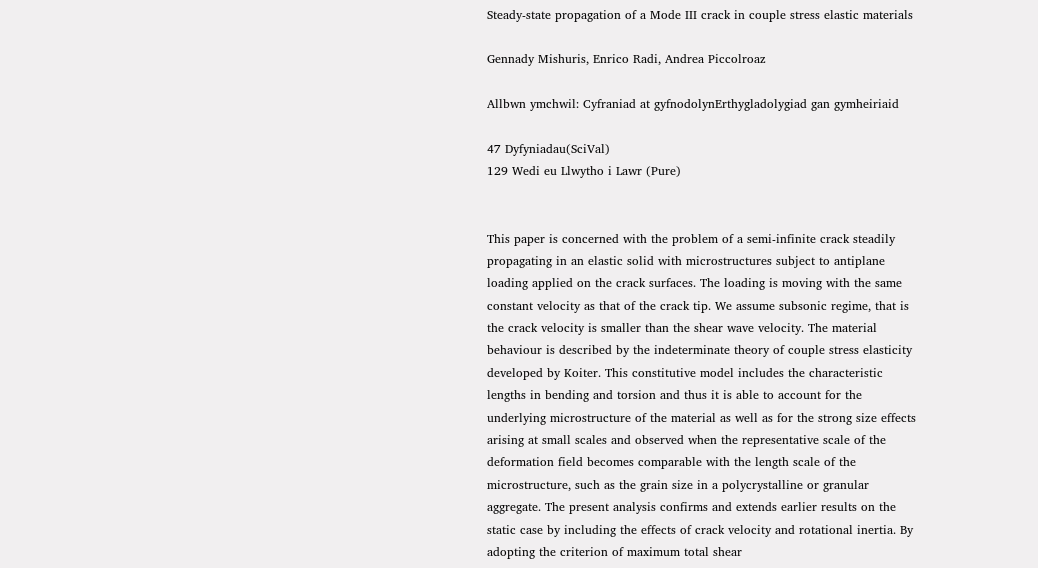Steady-state propagation of a Mode III crack in couple stress elastic materials

Gennady Mishuris, Enrico Radi, Andrea Piccolroaz

Allbwn ymchwil: Cyfraniad at gyfnodolynErthygladolygiad gan gymheiriaid

47 Dyfyniadau(SciVal)
129 Wedi eu Llwytho i Lawr (Pure)


This paper is concerned with the problem of a semi-infinite crack steadily propagating in an elastic solid with microstructures subject to antiplane loading applied on the crack surfaces. The loading is moving with the same constant velocity as that of the crack tip. We assume subsonic regime, that is the crack velocity is smaller than the shear wave velocity. The material behaviour is described by the indeterminate theory of couple stress elasticity developed by Koiter. This constitutive model includes the characteristic lengths in bending and torsion and thus it is able to account for the underlying microstructure of the material as well as for the strong size effects arising at small scales and observed when the representative scale of the deformation field becomes comparable with the length scale of the microstructure, such as the grain size in a polycrystalline or granular aggregate. The present analysis confirms and extends earlier results on the static case by including the effects of crack velocity and rotational inertia. By adopting the criterion of maximum total shear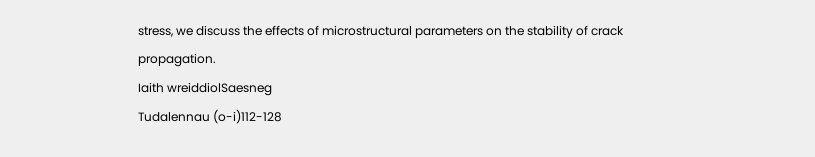stress, we discuss the effects of microstructural parameters on the stability of crack propagation.
Iaith wreiddiolSaesneg
Tudalennau (o-i)112-128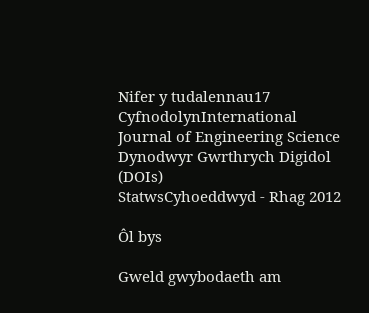Nifer y tudalennau17
CyfnodolynInternational Journal of Engineering Science
Dynodwyr Gwrthrych Digidol (DOIs)
StatwsCyhoeddwyd - Rhag 2012

Ôl bys

Gweld gwybodaeth am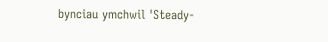bynciau ymchwil 'Steady-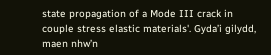state propagation of a Mode III crack in couple stress elastic materials'. Gyda’i gilydd, maen nhw’n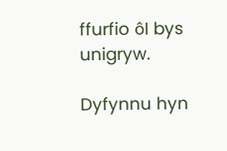ffurfio ôl bys unigryw.

Dyfynnu hyn